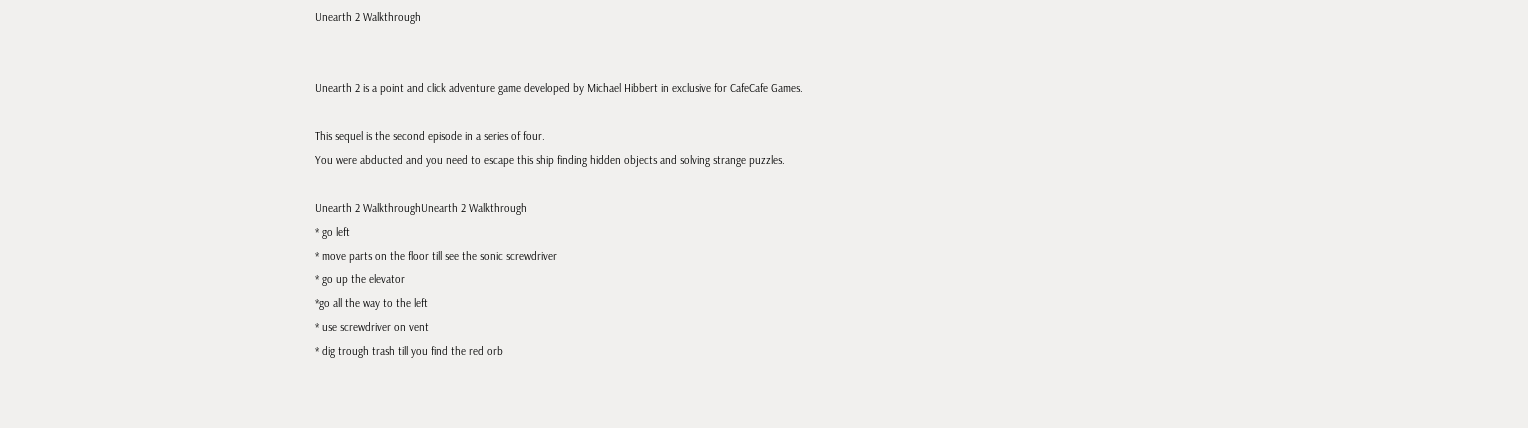Unearth 2 Walkthrough


Unearth 2 is a point and click adventure game developed by Michael Hibbert in exclusive for CafeCafe Games.

This sequel is the second episode in a series of four.
You were abducted and you need to escape this ship finding hidden objects and solving strange puzzles.

Unearth 2 WalkthroughUnearth 2 Walkthrough
* go left
* move parts on the floor till see the sonic screwdriver
* go up the elevator
*go all the way to the left
* use screwdriver on vent
* dig trough trash till you find the red orb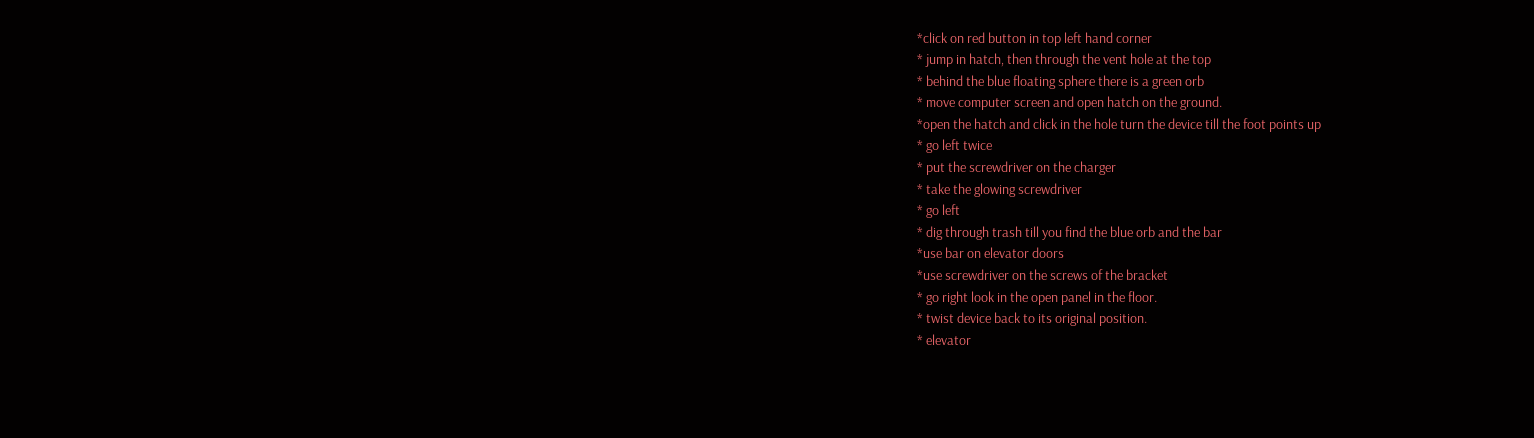*click on red button in top left hand corner
* jump in hatch, then through the vent hole at the top
* behind the blue floating sphere there is a green orb
* move computer screen and open hatch on the ground.
*open the hatch and click in the hole turn the device till the foot points up
* go left twice
* put the screwdriver on the charger
* take the glowing screwdriver
* go left
* dig through trash till you find the blue orb and the bar
*use bar on elevator doors
*use screwdriver on the screws of the bracket
* go right look in the open panel in the floor.
* twist device back to its original position.
* elevator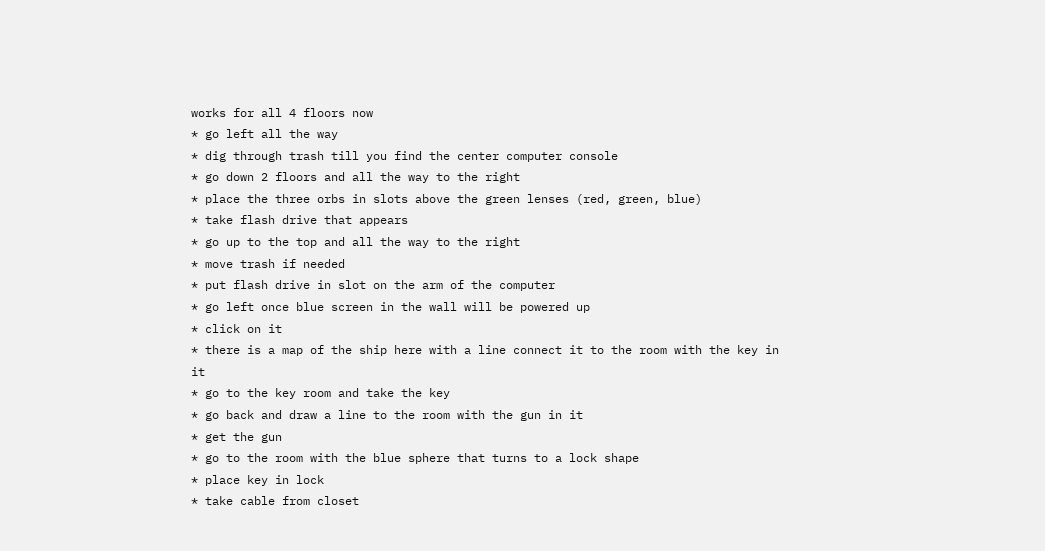works for all 4 floors now
* go left all the way
* dig through trash till you find the center computer console
* go down 2 floors and all the way to the right
* place the three orbs in slots above the green lenses (red, green, blue)
* take flash drive that appears
* go up to the top and all the way to the right
* move trash if needed
* put flash drive in slot on the arm of the computer
* go left once blue screen in the wall will be powered up
* click on it
* there is a map of the ship here with a line connect it to the room with the key in it
* go to the key room and take the key
* go back and draw a line to the room with the gun in it
* get the gun
* go to the room with the blue sphere that turns to a lock shape
* place key in lock
* take cable from closet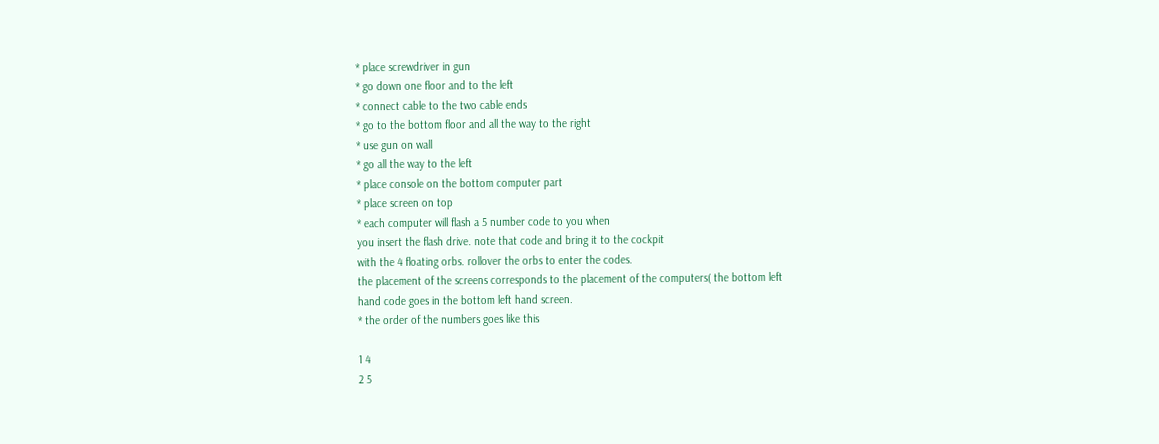* place screwdriver in gun
* go down one floor and to the left
* connect cable to the two cable ends
* go to the bottom floor and all the way to the right
* use gun on wall
* go all the way to the left
* place console on the bottom computer part
* place screen on top
* each computer will flash a 5 number code to you when
you insert the flash drive. note that code and bring it to the cockpit
with the 4 floating orbs. rollover the orbs to enter the codes.
the placement of the screens corresponds to the placement of the computers( the bottom left
hand code goes in the bottom left hand screen.
* the order of the numbers goes like this

1 4
2 5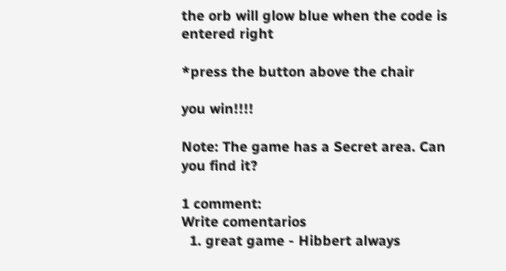the orb will glow blue when the code is entered right

*press the button above the chair

you win!!!!

Note: The game has a Secret area. Can you find it?

1 comment:
Write comentarios
  1. great game - Hibbert always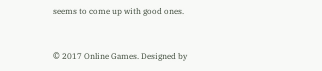seems to come up with good ones.


© 2017 Online Games. Designed by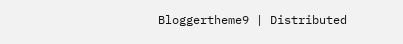Bloggertheme9 | Distributed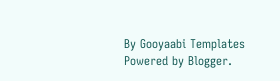By Gooyaabi Templates
Powered by Blogger.